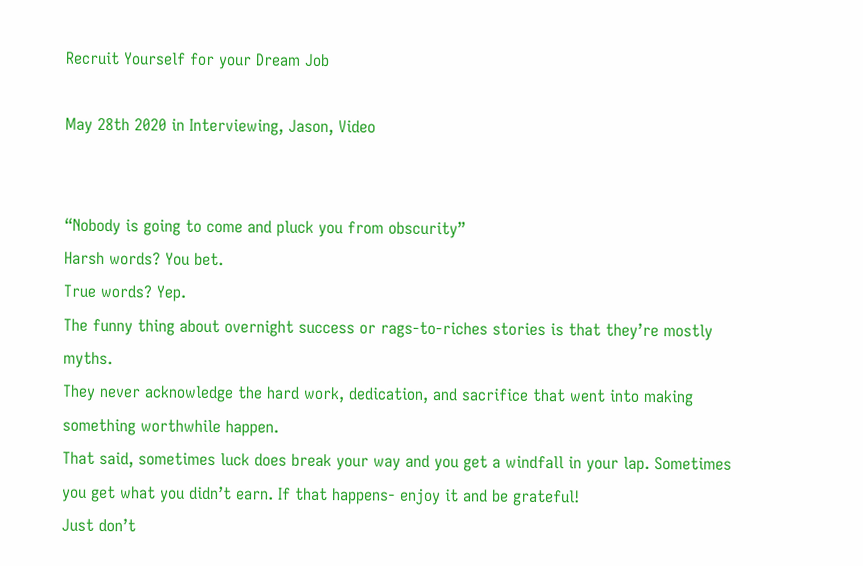Recruit Yourself for your Dream Job

May 28th 2020 in Interviewing, Jason, Video


“Nobody is going to come and pluck you from obscurity”
Harsh words? You bet.
True words? Yep.
The funny thing about overnight success or rags-to-riches stories is that they’re mostly myths.
They never acknowledge the hard work, dedication, and sacrifice that went into making something worthwhile happen.
That said, sometimes luck does break your way and you get a windfall in your lap. Sometimes you get what you didn’t earn. If that happens- enjoy it and be grateful!
Just don’t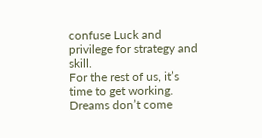confuse Luck and privilege for strategy and skill.
For the rest of us, it’s time to get working.
Dreams don’t come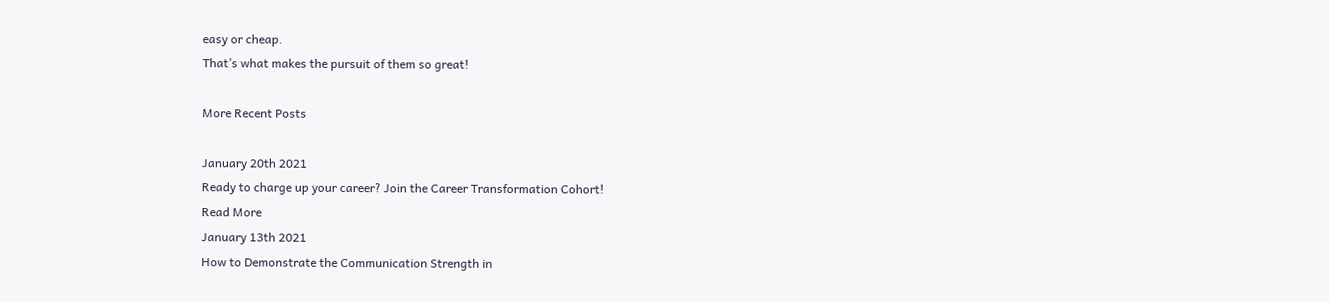easy or cheap.
That’s what makes the pursuit of them so great!

More Recent Posts

January 20th 2021
Ready to charge up your career? Join the Career Transformation Cohort!
Read More
January 13th 2021
How to Demonstrate the Communication Strength in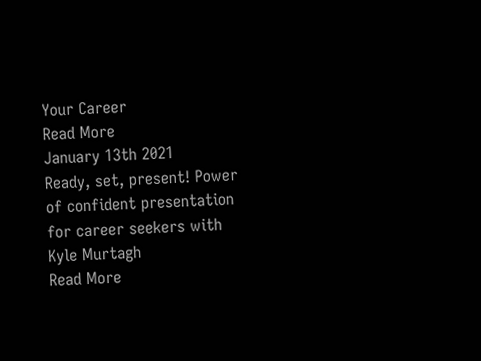Your Career
Read More
January 13th 2021
Ready, set, present! Power of confident presentation for career seekers with Kyle Murtagh
Read More